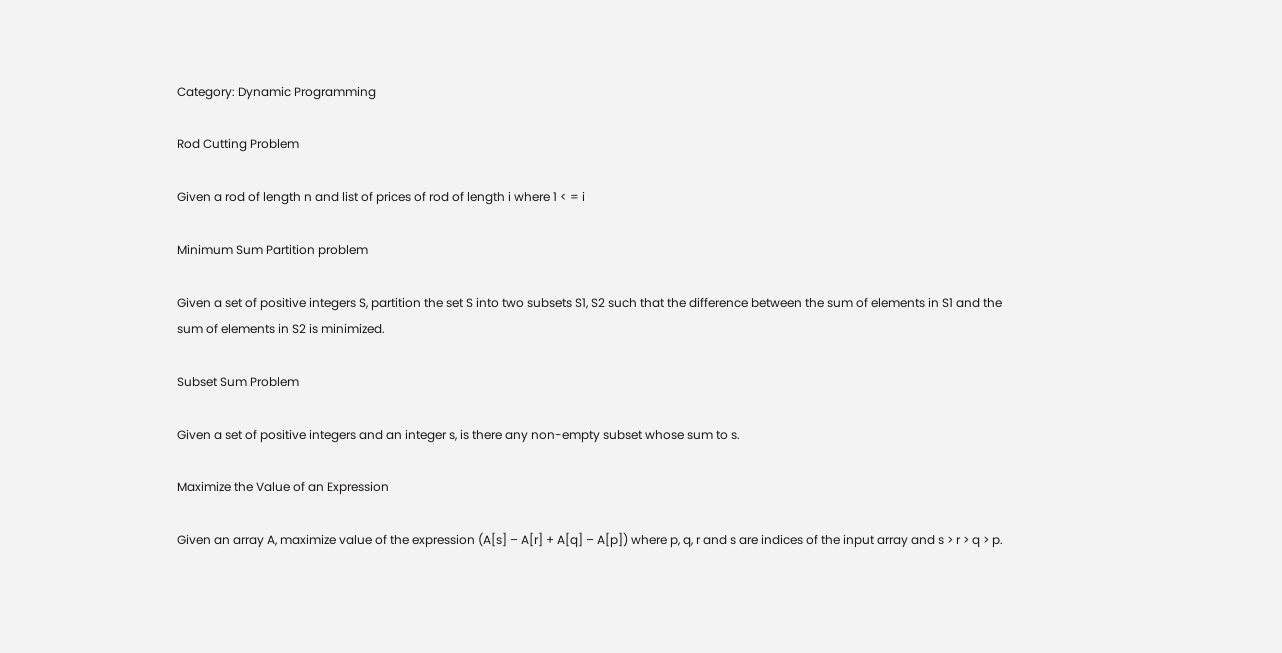Category: Dynamic Programming

Rod Cutting Problem

Given a rod of length n and list of prices of rod of length i where 1 < = i

Minimum Sum Partition problem

Given a set of positive integers S, partition the set S into two subsets S1, S2 such that the difference between the sum of elements in S1 and the sum of elements in S2 is minimized.

Subset Sum Problem

Given a set of positive integers and an integer s, is there any non-empty subset whose sum to s.

Maximize the Value of an Expression

Given an array A, maximize value of the expression (A[s] – A[r] + A[q] – A[p]) where p, q, r and s are indices of the input array and s > r > q > p.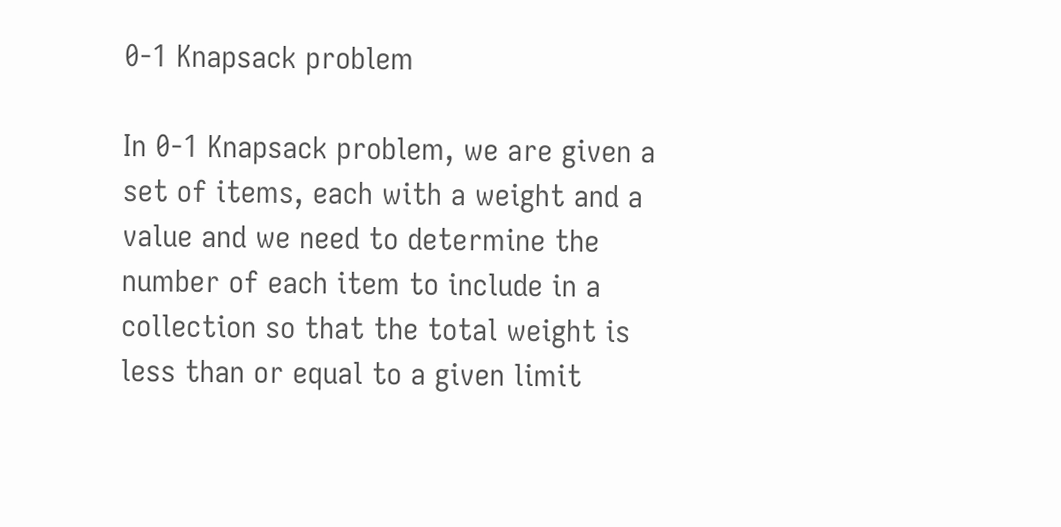0-1 Knapsack problem

In 0-1 Knapsack problem, we are given a set of items, each with a weight and a value and we need to determine the number of each item to include in a collection so that the total weight is less than or equal to a given limit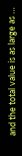and the total value is as large as …